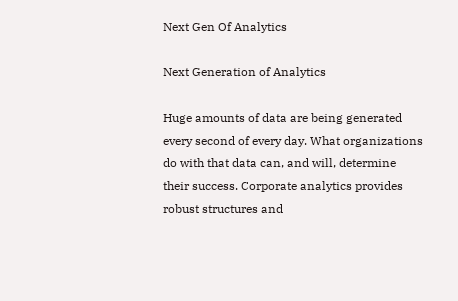Next Gen Of Analytics

Next Generation of Analytics

Huge amounts of data are being generated every second of every day. What organizations do with that data can, and will, determine their success. Corporate analytics provides robust structures and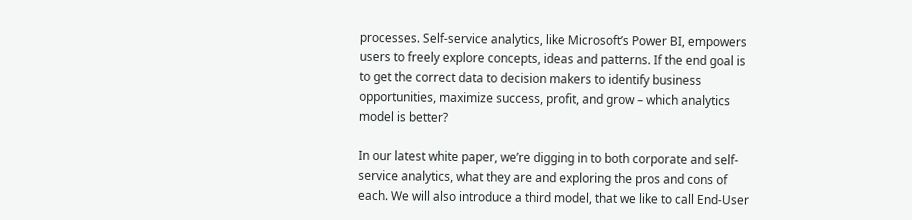processes. Self-service analytics, like Microsoft’s Power BI, empowers users to freely explore concepts, ideas and patterns. If the end goal is to get the correct data to decision makers to identify business opportunities, maximize success, profit, and grow – which analytics model is better?

In our latest white paper, we’re digging in to both corporate and self-service analytics, what they are and exploring the pros and cons of each. We will also introduce a third model, that we like to call End-User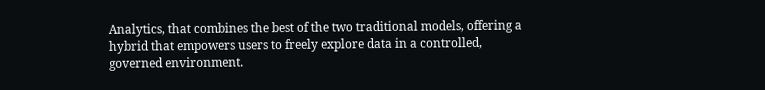Analytics, that combines the best of the two traditional models, offering a hybrid that empowers users to freely explore data in a controlled, governed environment.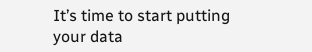It’s time to start putting your data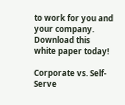to work for you and your company. Download this white paper today!

Corporate vs. Self-Serve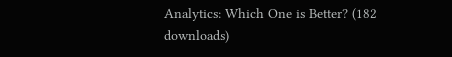Analytics: Which One is Better? (182 downloads)